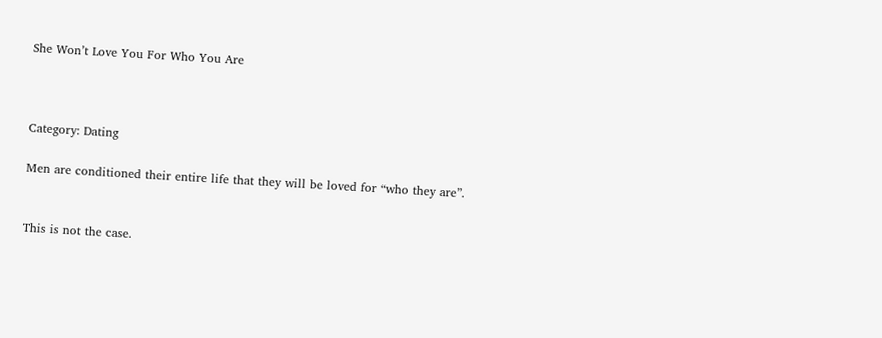She Won’t Love You For Who You Are



Category: Dating

Men are conditioned their entire life that they will be loved for “who they are”.


This is not the case.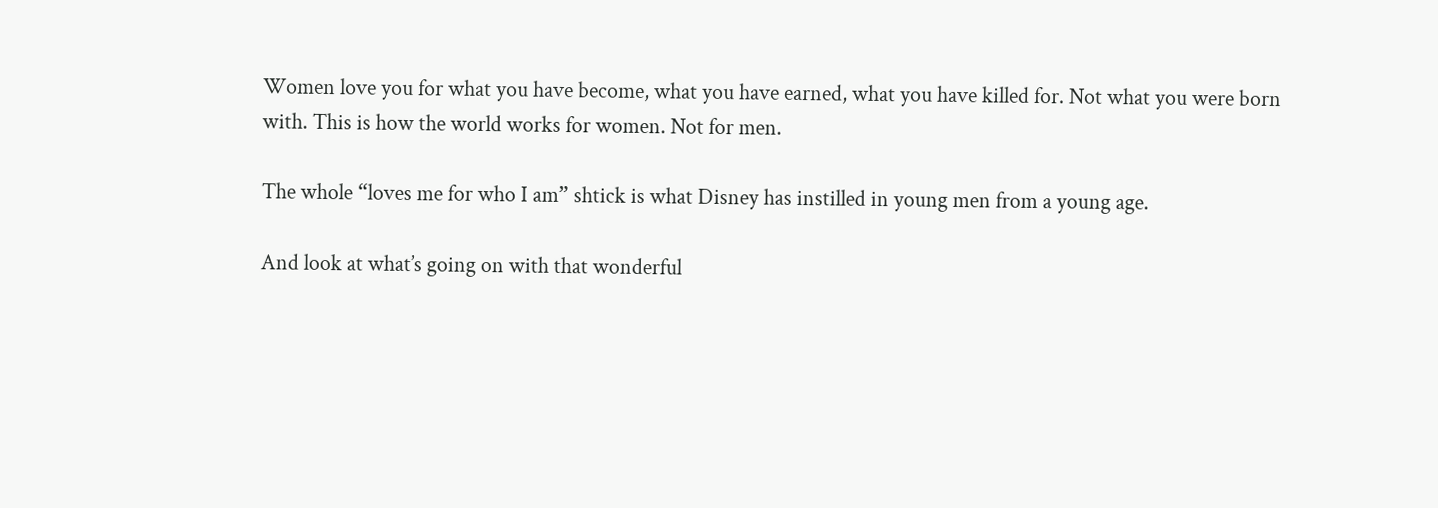Women love you for what you have become, what you have earned, what you have killed for. Not what you were born with. This is how the world works for women. Not for men.

The whole “loves me for who I am” shtick is what Disney has instilled in young men from a young age.

And look at what’s going on with that wonderful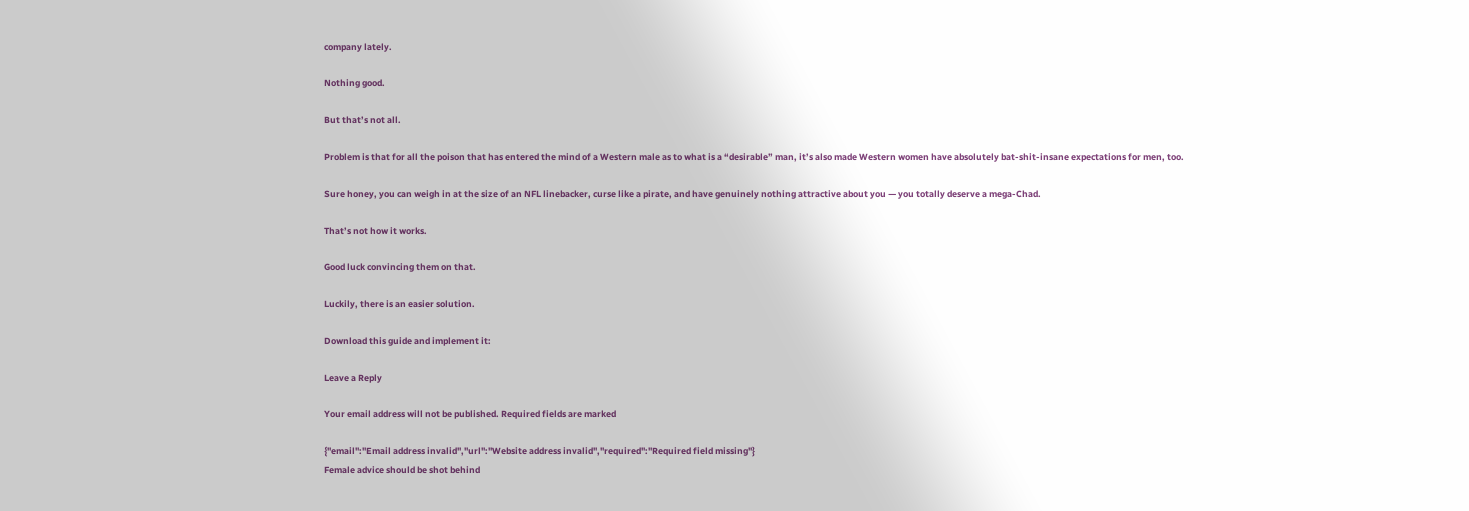company lately.

Nothing good.

But that’s not all.

Problem is that for all the poison that has entered the mind of a Western male as to what is a “desirable” man, it’s also made Western women have absolutely bat-shit-insane expectations for men, too.

Sure honey, you can weigh in at the size of an NFL linebacker, curse like a pirate, and have genuinely nothing attractive about you — you totally deserve a mega-Chad.

That’s not how it works.

Good luck convincing them on that.

Luckily, there is an easier solution.

Download this guide and implement it:

Leave a Reply

Your email address will not be published. Required fields are marked

{"email":"Email address invalid","url":"Website address invalid","required":"Required field missing"}
Female advice should be shot behind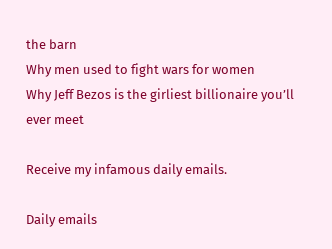the barn
Why men used to fight wars for women
Why Jeff Bezos is the girliest billionaire you’ll ever meet

Receive my infamous daily emails.

Daily emails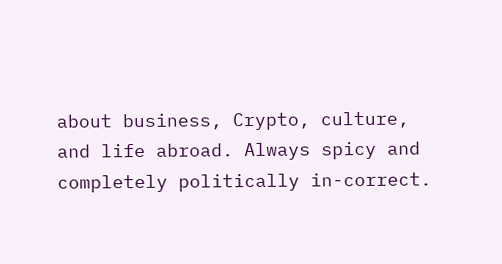about business, Crypto, culture, and life abroad. Always spicy and completely politically in-correct.